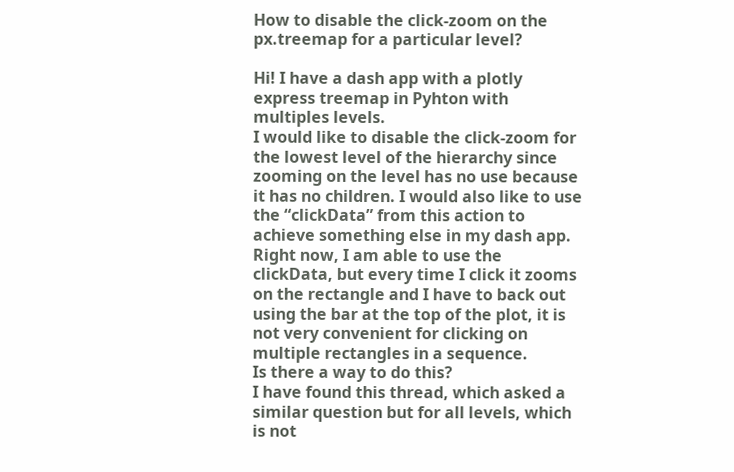How to disable the click-zoom on the px.treemap for a particular level?

Hi! I have a dash app with a plotly express treemap in Pyhton with multiples levels.
I would like to disable the click-zoom for the lowest level of the hierarchy since zooming on the level has no use because it has no children. I would also like to use the “clickData” from this action to achieve something else in my dash app. Right now, I am able to use the clickData, but every time I click it zooms on the rectangle and I have to back out using the bar at the top of the plot, it is not very convenient for clicking on multiple rectangles in a sequence.
Is there a way to do this?
I have found this thread, which asked a similar question but for all levels, which is not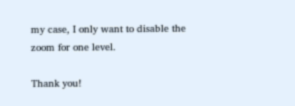my case, I only want to disable the zoom for one level.

Thank you!